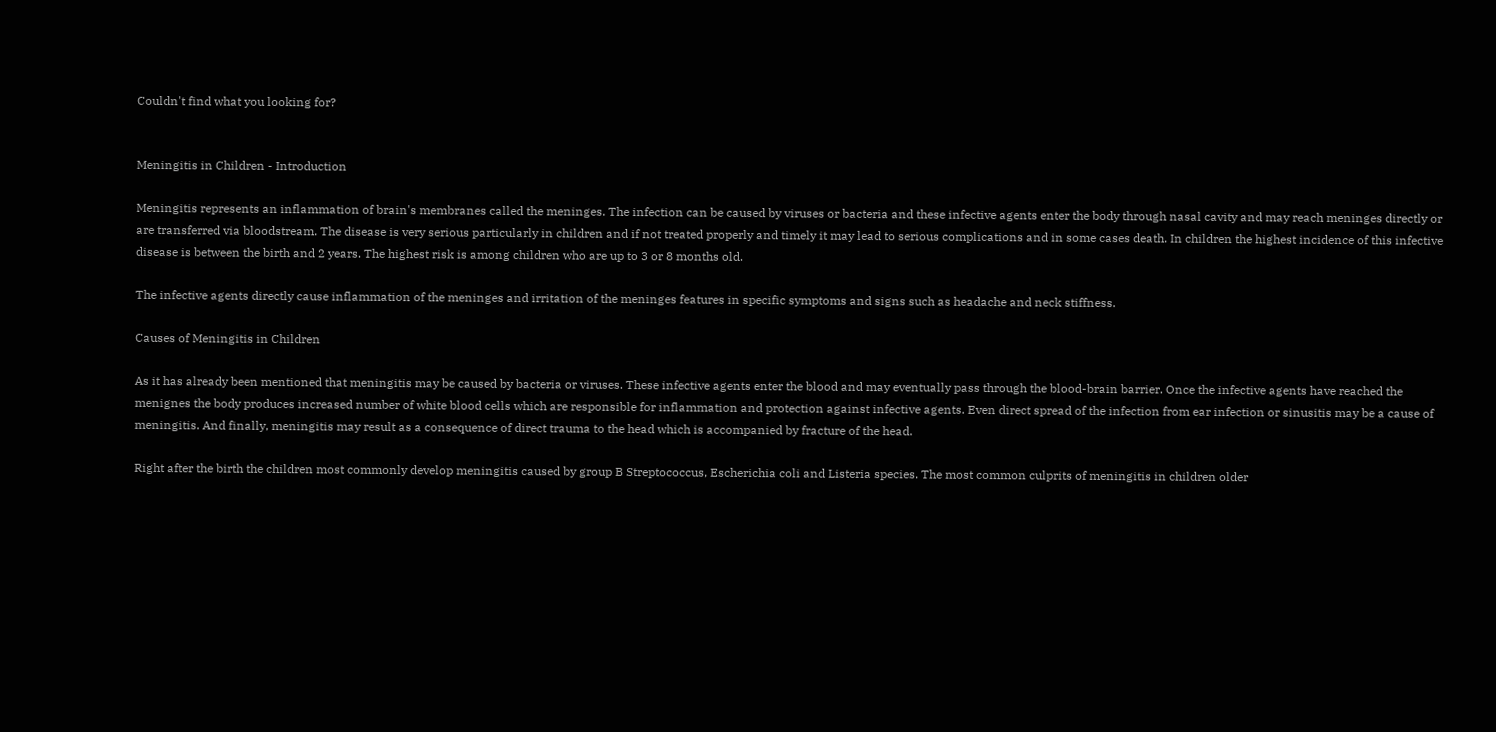Couldn't find what you looking for?


Meningitis in Children - Introduction

Meningitis represents an inflammation of brain's membranes called the meninges. The infection can be caused by viruses or bacteria and these infective agents enter the body through nasal cavity and may reach meninges directly or are transferred via bloodstream. The disease is very serious particularly in children and if not treated properly and timely it may lead to serious complications and in some cases death. In children the highest incidence of this infective disease is between the birth and 2 years. The highest risk is among children who are up to 3 or 8 months old.

The infective agents directly cause inflammation of the meninges and irritation of the meninges features in specific symptoms and signs such as headache and neck stiffness.

Causes of Meningitis in Children

As it has already been mentioned that meningitis may be caused by bacteria or viruses. These infective agents enter the blood and may eventually pass through the blood-brain barrier. Once the infective agents have reached the menignes the body produces increased number of white blood cells which are responsible for inflammation and protection against infective agents. Even direct spread of the infection from ear infection or sinusitis may be a cause of meningitis. And finally, meningitis may result as a consequence of direct trauma to the head which is accompanied by fracture of the head.

Right after the birth the children most commonly develop meningitis caused by group B Streptococcus, Escherichia coli and Listeria species. The most common culprits of meningitis in children older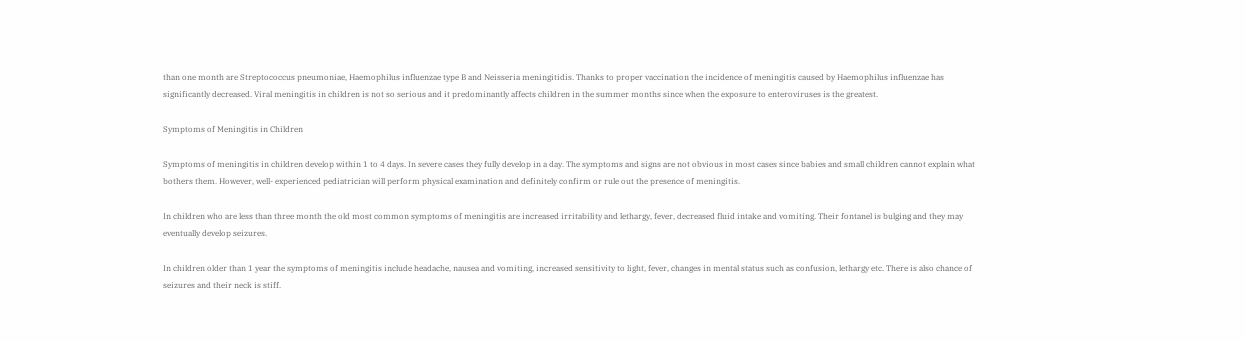than one month are Streptococcus pneumoniae, Haemophilus influenzae type B and Neisseria meningitidis. Thanks to proper vaccination the incidence of meningitis caused by Haemophilus influenzae has significantly decreased. Viral meningitis in children is not so serious and it predominantly affects children in the summer months since when the exposure to enteroviruses is the greatest.

Symptoms of Meningitis in Children

Symptoms of meningitis in children develop within 1 to 4 days. In severe cases they fully develop in a day. The symptoms and signs are not obvious in most cases since babies and small children cannot explain what bothers them. However, well- experienced pediatrician will perform physical examination and definitely confirm or rule out the presence of meningitis.

In children who are less than three month the old most common symptoms of meningitis are increased irritability and lethargy, fever, decreased fluid intake and vomiting. Their fontanel is bulging and they may eventually develop seizures.

In children older than 1 year the symptoms of meningitis include headache, nausea and vomiting, increased sensitivity to light, fever, changes in mental status such as confusion, lethargy etc. There is also chance of seizures and their neck is stiff.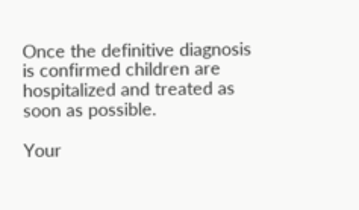Once the definitive diagnosis is confirmed children are hospitalized and treated as soon as possible.

Your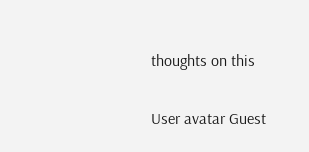thoughts on this

User avatar Guest